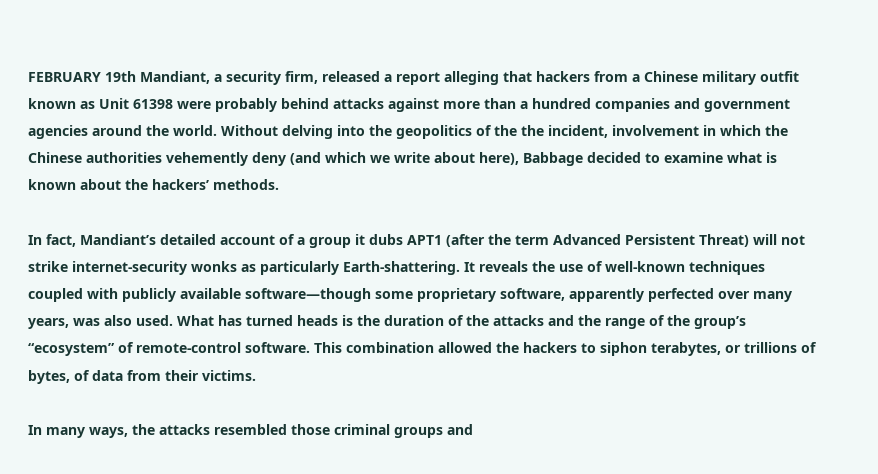FEBRUARY 19th Mandiant, a security firm, released a report alleging that hackers from a Chinese military outfit known as Unit 61398 were probably behind attacks against more than a hundred companies and government agencies around the world. Without delving into the geopolitics of the the incident, involvement in which the Chinese authorities vehemently deny (and which we write about here), Babbage decided to examine what is known about the hackers’ methods.

In fact, Mandiant’s detailed account of a group it dubs APT1 (after the term Advanced Persistent Threat) will not strike internet-security wonks as particularly Earth-shattering. It reveals the use of well-known techniques coupled with publicly available software—though some proprietary software, apparently perfected over many years, was also used. What has turned heads is the duration of the attacks and the range of the group’s “ecosystem” of remote-control software. This combination allowed the hackers to siphon terabytes, or trillions of bytes, of data from their victims.

In many ways, the attacks resembled those criminal groups and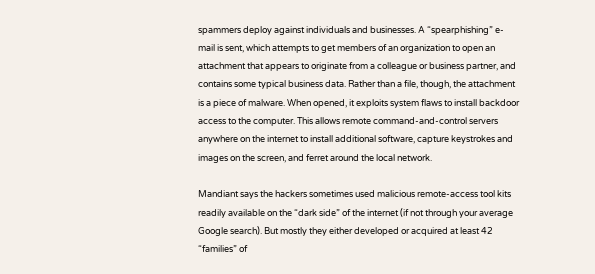spammers deploy against individuals and businesses. A “spearphishing” e-mail is sent, which attempts to get members of an organization to open an attachment that appears to originate from a colleague or business partner, and contains some typical business data. Rather than a file, though, the attachment is a piece of malware. When opened, it exploits system flaws to install backdoor access to the computer. This allows remote command-and-control servers anywhere on the internet to install additional software, capture keystrokes and images on the screen, and ferret around the local network.

Mandiant says the hackers sometimes used malicious remote-access tool kits readily available on the “dark side” of the internet (if not through your average Google search). But mostly they either developed or acquired at least 42 “families” of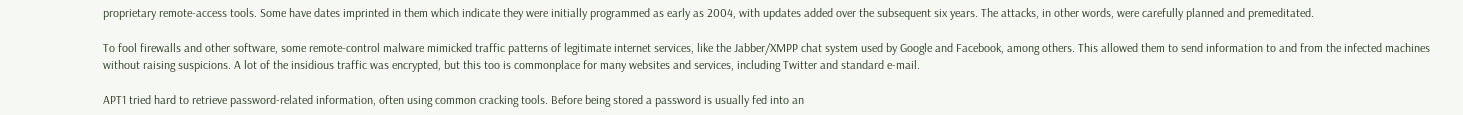proprietary remote-access tools. Some have dates imprinted in them which indicate they were initially programmed as early as 2004, with updates added over the subsequent six years. The attacks, in other words, were carefully planned and premeditated.

To fool firewalls and other software, some remote-control malware mimicked traffic patterns of legitimate internet services, like the Jabber/XMPP chat system used by Google and Facebook, among others. This allowed them to send information to and from the infected machines without raising suspicions. A lot of the insidious traffic was encrypted, but this too is commonplace for many websites and services, including Twitter and standard e-mail.

APT1 tried hard to retrieve password-related information, often using common cracking tools. Before being stored a password is usually fed into an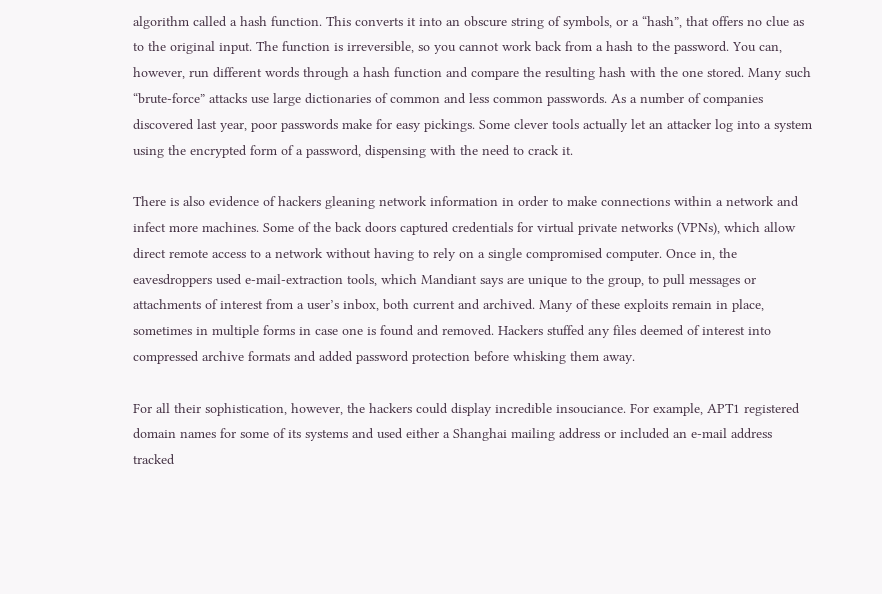algorithm called a hash function. This converts it into an obscure string of symbols, or a “hash”, that offers no clue as to the original input. The function is irreversible, so you cannot work back from a hash to the password. You can, however, run different words through a hash function and compare the resulting hash with the one stored. Many such “brute-force” attacks use large dictionaries of common and less common passwords. As a number of companies discovered last year, poor passwords make for easy pickings. Some clever tools actually let an attacker log into a system using the encrypted form of a password, dispensing with the need to crack it.

There is also evidence of hackers gleaning network information in order to make connections within a network and infect more machines. Some of the back doors captured credentials for virtual private networks (VPNs), which allow direct remote access to a network without having to rely on a single compromised computer. Once in, the eavesdroppers used e-mail-extraction tools, which Mandiant says are unique to the group, to pull messages or attachments of interest from a user’s inbox, both current and archived. Many of these exploits remain in place, sometimes in multiple forms in case one is found and removed. Hackers stuffed any files deemed of interest into compressed archive formats and added password protection before whisking them away.

For all their sophistication, however, the hackers could display incredible insouciance. For example, APT1 registered domain names for some of its systems and used either a Shanghai mailing address or included an e-mail address tracked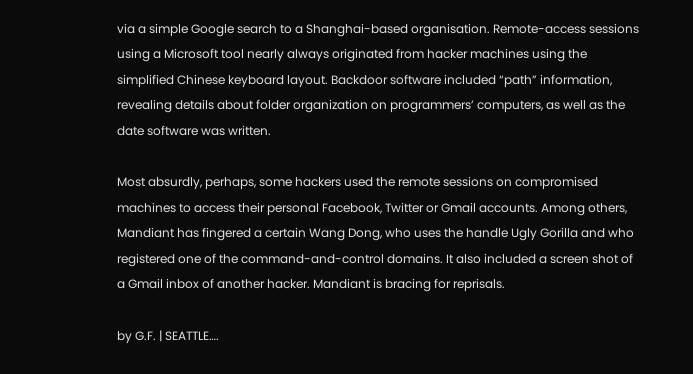via a simple Google search to a Shanghai-based organisation. Remote-access sessions using a Microsoft tool nearly always originated from hacker machines using the simplified Chinese keyboard layout. Backdoor software included “path” information, revealing details about folder organization on programmers’ computers, as well as the date software was written.

Most absurdly, perhaps, some hackers used the remote sessions on compromised machines to access their personal Facebook, Twitter or Gmail accounts. Among others, Mandiant has fingered a certain Wang Dong, who uses the handle Ugly Gorilla and who registered one of the command-and-control domains. It also included a screen shot of a Gmail inbox of another hacker. Mandiant is bracing for reprisals.

by G.F. | SEATTLE….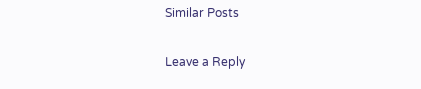Similar Posts

Leave a Reply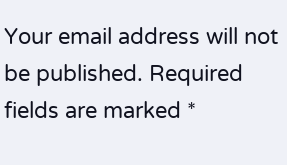Your email address will not be published. Required fields are marked *